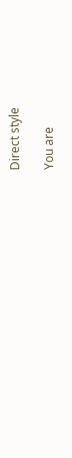Direct style

You are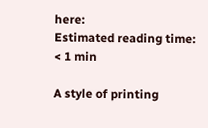here:
Estimated reading time: < 1 min

A style of printing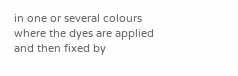in one or several colours where the dyes are applied and then fixed by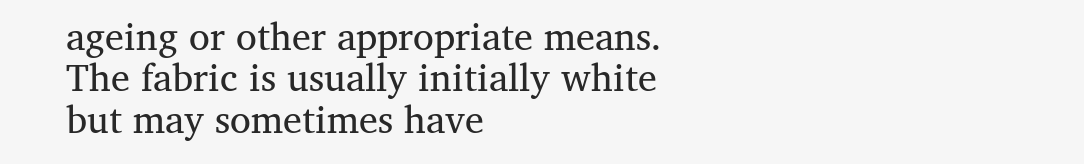ageing or other appropriate means. The fabric is usually initially white but may sometimes have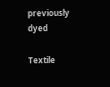previously dyed

Textile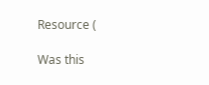Resource (

Was this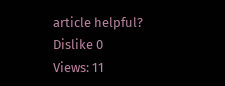article helpful?
Dislike 0
Views: 11